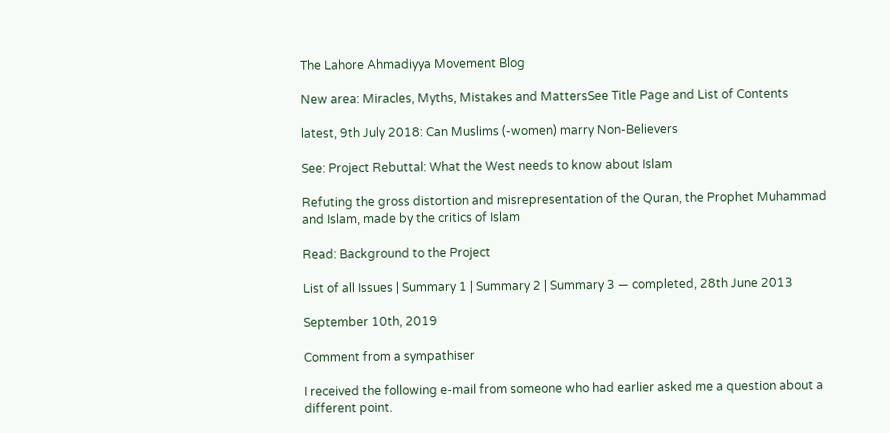The Lahore Ahmadiyya Movement Blog

New area: Miracles, Myths, Mistakes and MattersSee Title Page and List of Contents

latest, 9th July 2018: Can Muslims (-women) marry Non-Believers

See: Project Rebuttal: What the West needs to know about Islam

Refuting the gross distortion and misrepresentation of the Quran, the Prophet Muhammad and Islam, made by the critics of Islam

Read: Background to the Project

List of all Issues | Summary 1 | Summary 2 | Summary 3 — completed, 28th June 2013

September 10th, 2019

Comment from a sympathiser

I received the following e-mail from someone who had earlier asked me a question about a different point.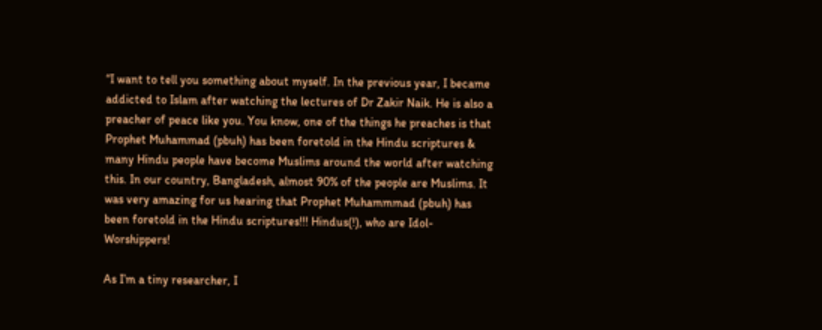“I want to tell you something about myself. In the previous year, I became addicted to Islam after watching the lectures of Dr Zakir Naik. He is also a preacher of peace like you. You know, one of the things he preaches is that Prophet Muhammad (pbuh) has been foretold in the Hindu scriptures & many Hindu people have become Muslims around the world after watching this. In our country, Bangladesh, almost 90% of the people are Muslims. It was very amazing for us hearing that Prophet Muhammmad (pbuh) has been foretold in the Hindu scriptures!!! Hindus(!), who are Idol-Worshippers!

As I’m a tiny researcher, I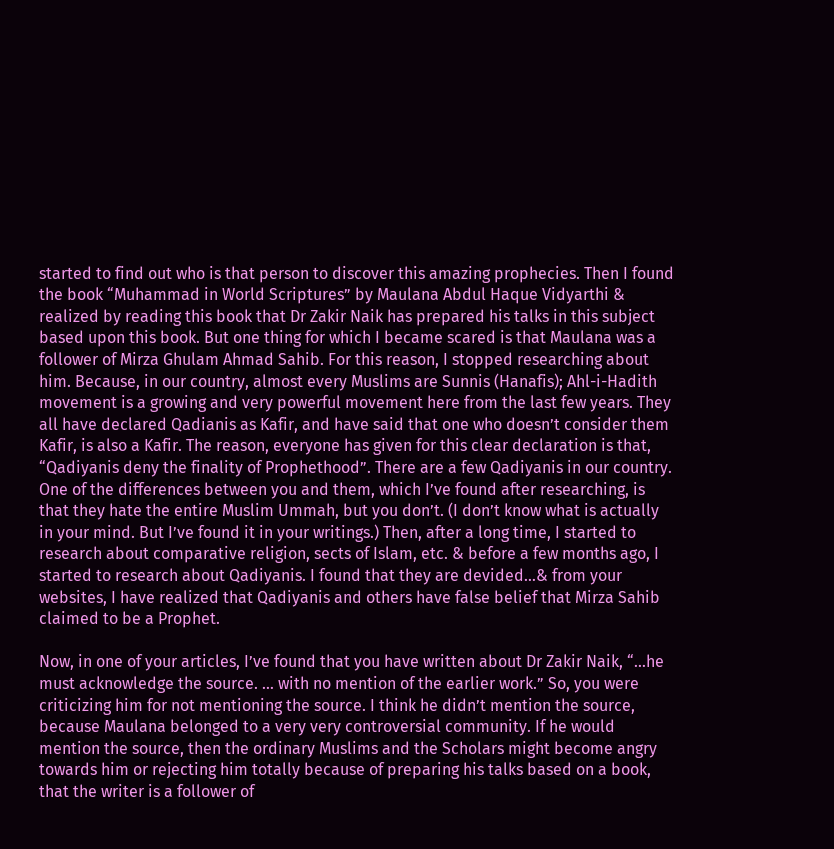started to find out who is that person to discover this amazing prophecies. Then I found the book “Muhammad in World Scriptures” by Maulana Abdul Haque Vidyarthi & realized by reading this book that Dr Zakir Naik has prepared his talks in this subject based upon this book. But one thing for which I became scared is that Maulana was a follower of Mirza Ghulam Ahmad Sahib. For this reason, I stopped researching about him. Because, in our country, almost every Muslims are Sunnis (Hanafis); Ahl-i-Hadith movement is a growing and very powerful movement here from the last few years. They all have declared Qadianis as Kafir, and have said that one who doesn’t consider them Kafir, is also a Kafir. The reason, everyone has given for this clear declaration is that, “Qadiyanis deny the finality of Prophethood”. There are a few Qadiyanis in our country. One of the differences between you and them, which I’ve found after researching, is that they hate the entire Muslim Ummah, but you don’t. (I don’t know what is actually in your mind. But I’ve found it in your writings.) Then, after a long time, I started to research about comparative religion, sects of Islam, etc. & before a few months ago, I started to research about Qadiyanis. I found that they are devided…& from your websites, I have realized that Qadiyanis and others have false belief that Mirza Sahib claimed to be a Prophet.

Now, in one of your articles, I’ve found that you have written about Dr Zakir Naik, “…he must acknowledge the source. … with no mention of the earlier work.” So, you were criticizing him for not mentioning the source. I think he didn’t mention the source, because Maulana belonged to a very very controversial community. If he would mention the source, then the ordinary Muslims and the Scholars might become angry towards him or rejecting him totally because of preparing his talks based on a book, that the writer is a follower of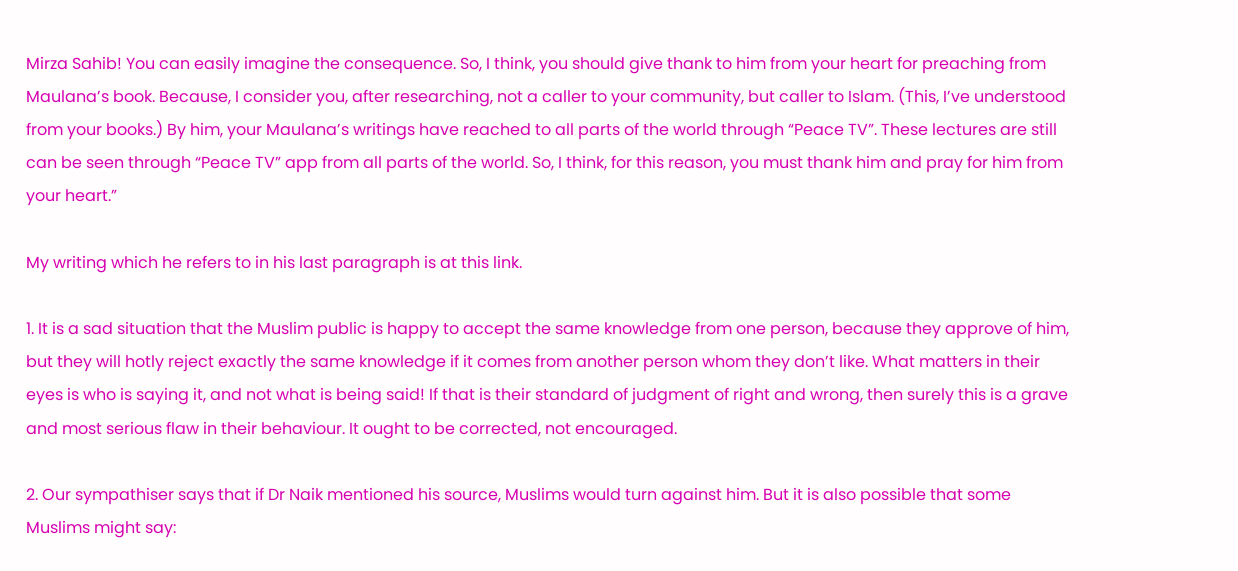Mirza Sahib! You can easily imagine the consequence. So, I think, you should give thank to him from your heart for preaching from Maulana’s book. Because, I consider you, after researching, not a caller to your community, but caller to Islam. (This, I’ve understood from your books.) By him, your Maulana’s writings have reached to all parts of the world through “Peace TV”. These lectures are still can be seen through “Peace TV” app from all parts of the world. So, I think, for this reason, you must thank him and pray for him from your heart.”

My writing which he refers to in his last paragraph is at this link.

1. It is a sad situation that the Muslim public is happy to accept the same knowledge from one person, because they approve of him, but they will hotly reject exactly the same knowledge if it comes from another person whom they don’t like. What matters in their eyes is who is saying it, and not what is being said! If that is their standard of judgment of right and wrong, then surely this is a grave and most serious flaw in their behaviour. It ought to be corrected, not encouraged.

2. Our sympathiser says that if Dr Naik mentioned his source, Muslims would turn against him. But it is also possible that some Muslims might say: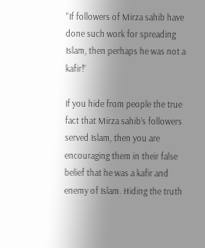“If followers of Mirza sahib have done such work for spreading Islam, then perhaps he was not a kafir!”

If you hide from people the true fact that Mirza sahib’s followers served Islam, then you are encouraging them in their false belief that he was a kafir and enemy of Islam. Hiding the truth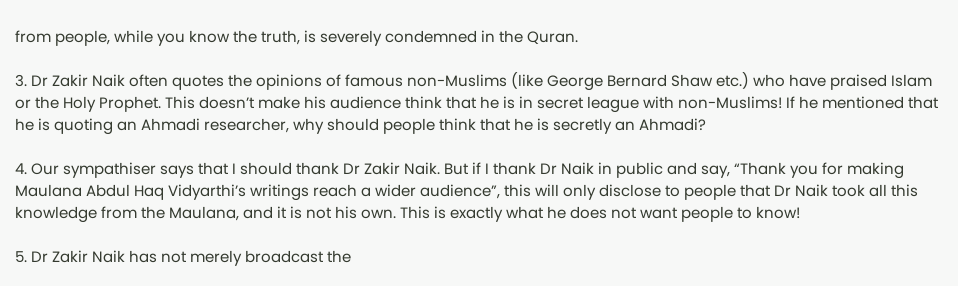from people, while you know the truth, is severely condemned in the Quran.

3. Dr Zakir Naik often quotes the opinions of famous non-Muslims (like George Bernard Shaw etc.) who have praised Islam or the Holy Prophet. This doesn’t make his audience think that he is in secret league with non-Muslims! If he mentioned that he is quoting an Ahmadi researcher, why should people think that he is secretly an Ahmadi?

4. Our sympathiser says that I should thank Dr Zakir Naik. But if I thank Dr Naik in public and say, “Thank you for making Maulana Abdul Haq Vidyarthi’s writings reach a wider audience”, this will only disclose to people that Dr Naik took all this knowledge from the Maulana, and it is not his own. This is exactly what he does not want people to know!

5. Dr Zakir Naik has not merely broadcast the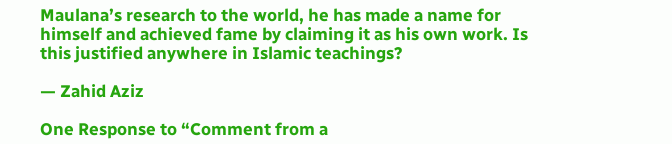Maulana’s research to the world, he has made a name for himself and achieved fame by claiming it as his own work. Is this justified anywhere in Islamic teachings?

— Zahid Aziz

One Response to “Comment from a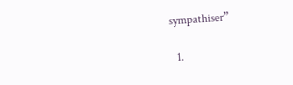sympathiser”

  1.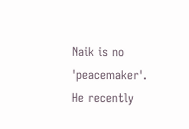Naik is no 'peacemaker'. He recently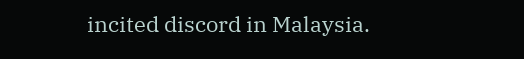incited discord in Malaysia.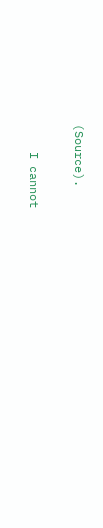(Source).

    I cannot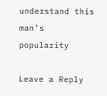understand this man’s popularity

Leave a Reply